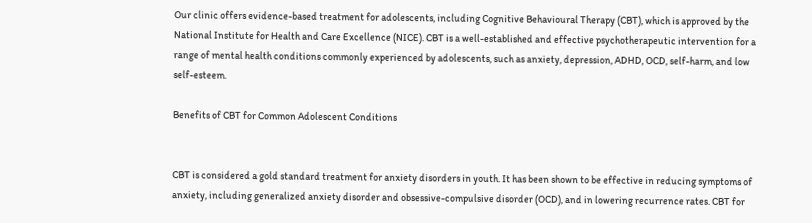Our clinic offers evidence-based treatment for adolescents, including Cognitive Behavioural Therapy (CBT), which is approved by the National Institute for Health and Care Excellence (NICE). CBT is a well-established and effective psychotherapeutic intervention for a range of mental health conditions commonly experienced by adolescents, such as anxiety, depression, ADHD, OCD, self-harm, and low self-esteem.

Benefits of CBT for Common Adolescent Conditions


CBT is considered a gold standard treatment for anxiety disorders in youth. It has been shown to be effective in reducing symptoms of anxiety, including generalized anxiety disorder and obsessive-compulsive disorder (OCD), and in lowering recurrence rates. CBT for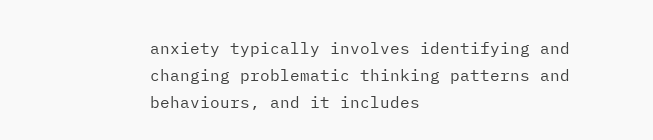anxiety typically involves identifying and changing problematic thinking patterns and behaviours, and it includes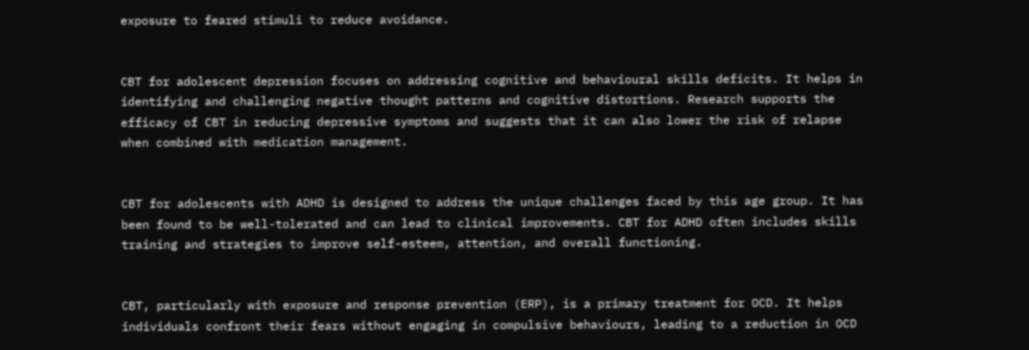exposure to feared stimuli to reduce avoidance.


CBT for adolescent depression focuses on addressing cognitive and behavioural skills deficits. It helps in identifying and challenging negative thought patterns and cognitive distortions. Research supports the efficacy of CBT in reducing depressive symptoms and suggests that it can also lower the risk of relapse when combined with medication management.


CBT for adolescents with ADHD is designed to address the unique challenges faced by this age group. It has been found to be well-tolerated and can lead to clinical improvements. CBT for ADHD often includes skills training and strategies to improve self-esteem, attention, and overall functioning.


CBT, particularly with exposure and response prevention (ERP), is a primary treatment for OCD. It helps individuals confront their fears without engaging in compulsive behaviours, leading to a reduction in OCD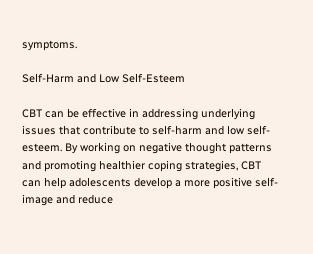symptoms.

Self-Harm and Low Self-Esteem

CBT can be effective in addressing underlying issues that contribute to self-harm and low self-esteem. By working on negative thought patterns and promoting healthier coping strategies, CBT can help adolescents develop a more positive self-image and reduce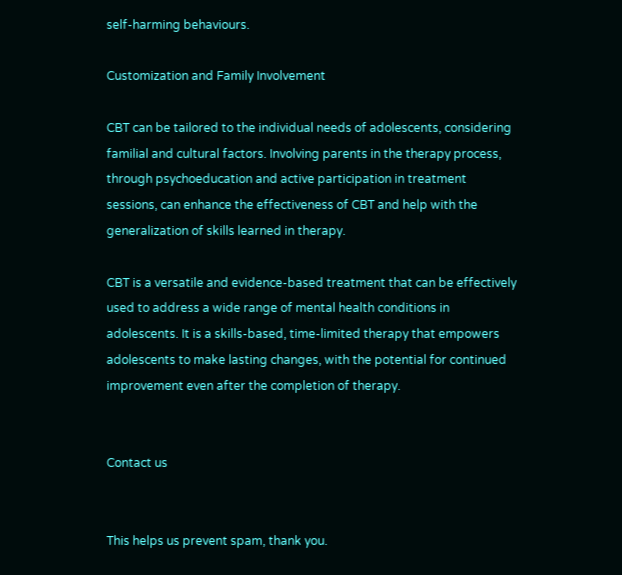self-harming behaviours.

Customization and Family Involvement

CBT can be tailored to the individual needs of adolescents, considering familial and cultural factors. Involving parents in the therapy process, through psychoeducation and active participation in treatment sessions, can enhance the effectiveness of CBT and help with the generalization of skills learned in therapy.

CBT is a versatile and evidence-based treatment that can be effectively used to address a wide range of mental health conditions in adolescents. It is a skills-based, time-limited therapy that empowers adolescents to make lasting changes, with the potential for continued improvement even after the completion of therapy.


Contact us


This helps us prevent spam, thank you.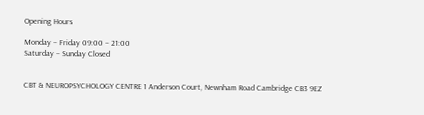Opening Hours

Monday – Friday 09:00 – 21:00
Saturday – Sunday Closed


CBT & NEUROPSYCHOLOGY CENTRE 1 Anderson Court, Newnham Road Cambridge CB3 9EZ